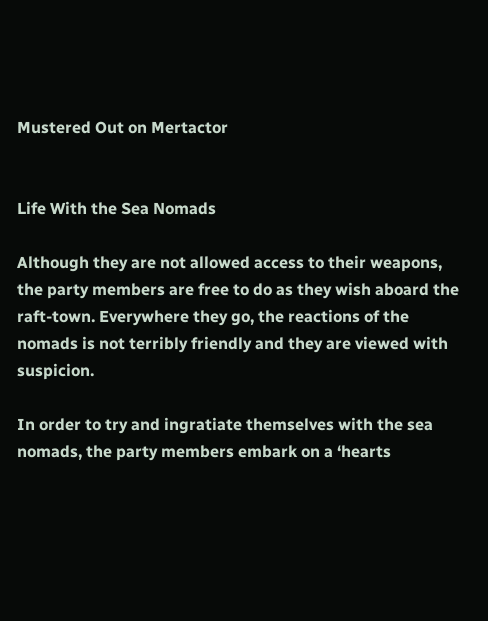Mustered Out on Mertactor


Life With the Sea Nomads

Although they are not allowed access to their weapons, the party members are free to do as they wish aboard the raft-town. Everywhere they go, the reactions of the nomads is not terribly friendly and they are viewed with suspicion.

In order to try and ingratiate themselves with the sea nomads, the party members embark on a ‘hearts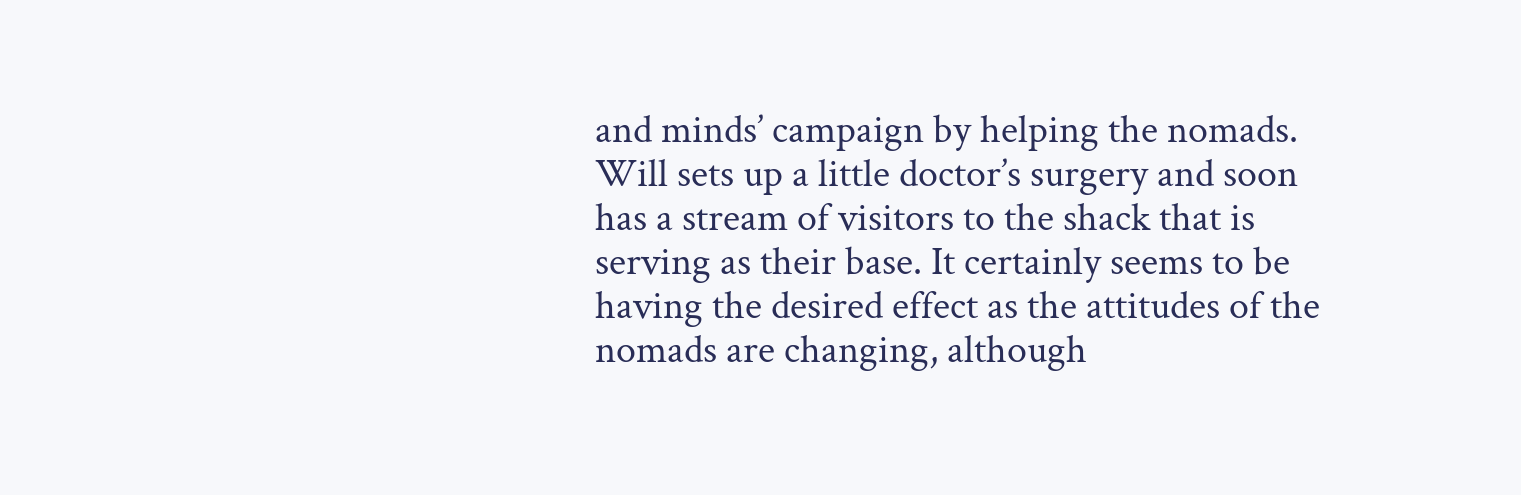and minds’ campaign by helping the nomads. Will sets up a little doctor’s surgery and soon has a stream of visitors to the shack that is serving as their base. It certainly seems to be having the desired effect as the attitudes of the nomads are changing, although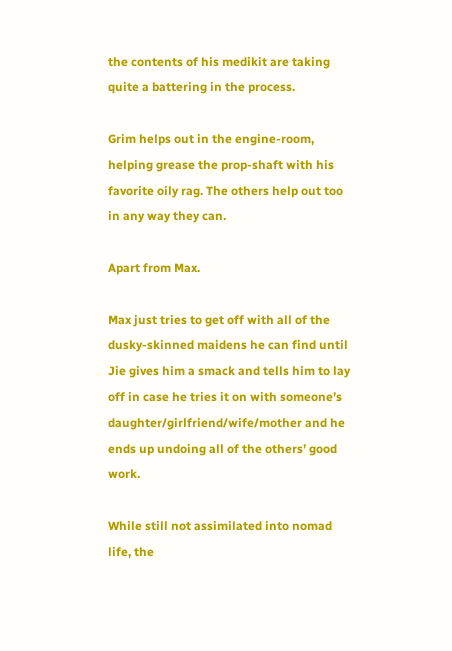the contents of his medikit are taking quite a battering in the process.

Grim helps out in the engine-room, helping grease the prop-shaft with his favorite oily rag. The others help out too in any way they can.

Apart from Max.

Max just tries to get off with all of the dusky-skinned maidens he can find until Jie gives him a smack and tells him to lay off in case he tries it on with someone’s daughter/girlfriend/wife/mother and he ends up undoing all of the others’ good work.

While still not assimilated into nomad life, the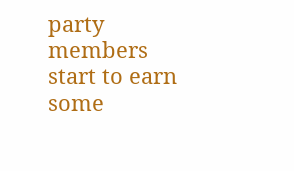party members start to earn some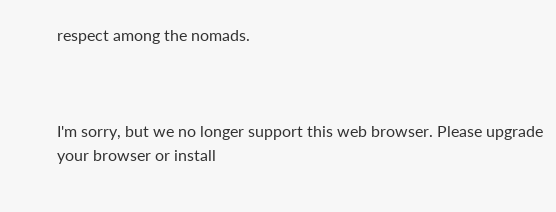respect among the nomads.



I'm sorry, but we no longer support this web browser. Please upgrade your browser or install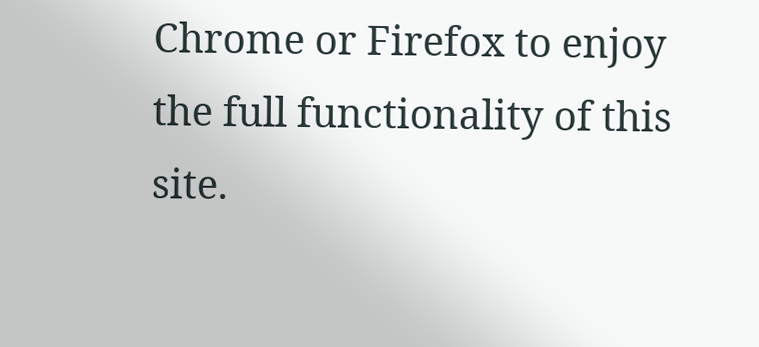Chrome or Firefox to enjoy the full functionality of this site.